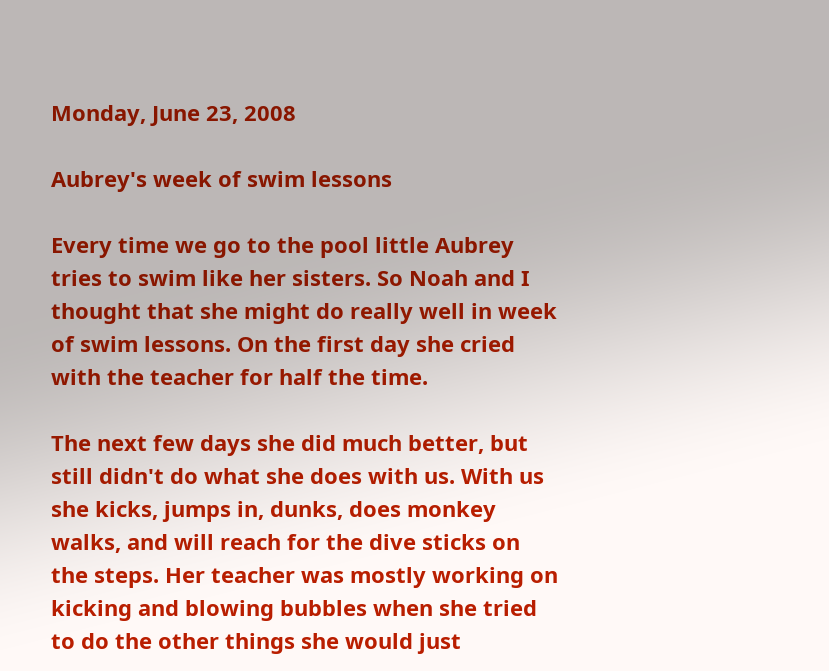Monday, June 23, 2008

Aubrey's week of swim lessons

Every time we go to the pool little Aubrey tries to swim like her sisters. So Noah and I thought that she might do really well in week of swim lessons. On the first day she cried with the teacher for half the time.

The next few days she did much better, but still didn't do what she does with us. With us she kicks, jumps in, dunks, does monkey walks, and will reach for the dive sticks on the steps. Her teacher was mostly working on kicking and blowing bubbles when she tried to do the other things she would just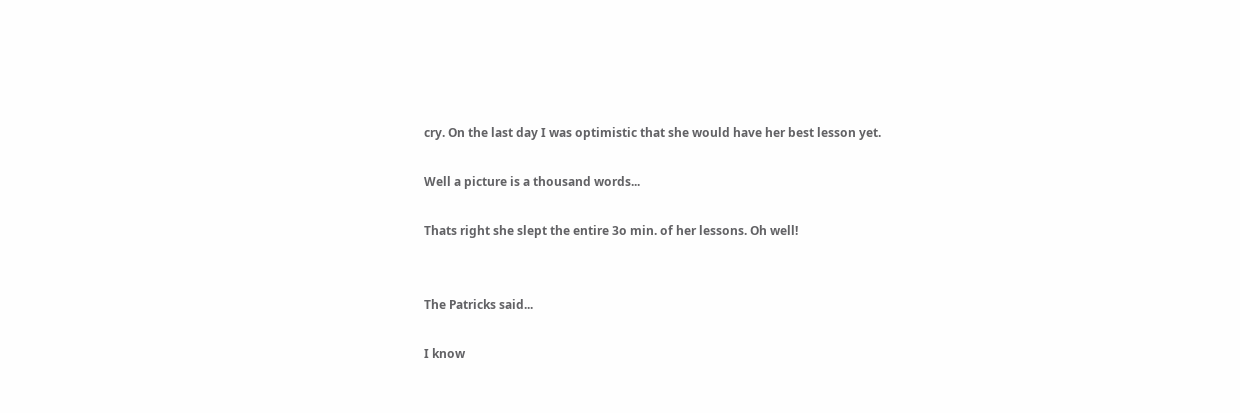cry. On the last day I was optimistic that she would have her best lesson yet.

Well a picture is a thousand words...

Thats right she slept the entire 3o min. of her lessons. Oh well!


The Patricks said...

I know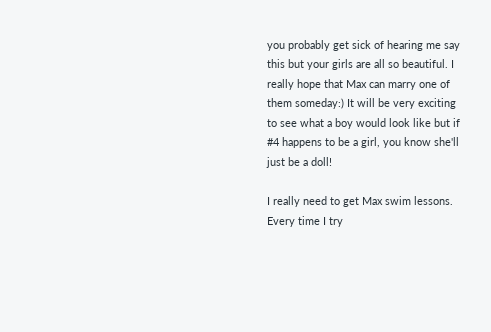you probably get sick of hearing me say this but your girls are all so beautiful. I really hope that Max can marry one of them someday:) It will be very exciting to see what a boy would look like but if #4 happens to be a girl, you know she'll just be a doll!

I really need to get Max swim lessons. Every time I try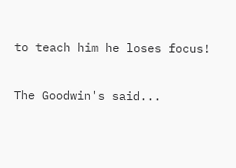to teach him he loses focus!

The Goodwin's said...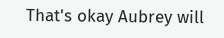That's okay Aubrey will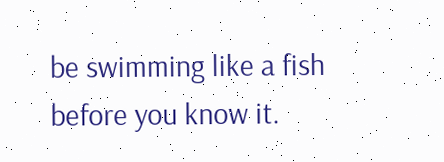be swimming like a fish before you know it.